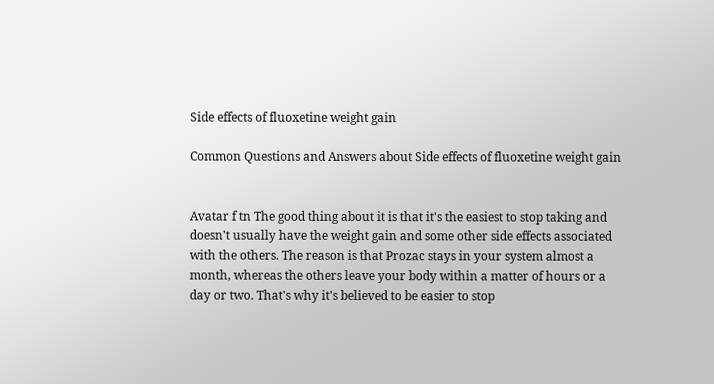Side effects of fluoxetine weight gain

Common Questions and Answers about Side effects of fluoxetine weight gain


Avatar f tn The good thing about it is that it's the easiest to stop taking and doesn't usually have the weight gain and some other side effects associated with the others. The reason is that Prozac stays in your system almost a month, whereas the others leave your body within a matter of hours or a day or two. That's why it's believed to be easier to stop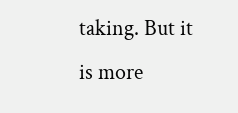taking. But it is more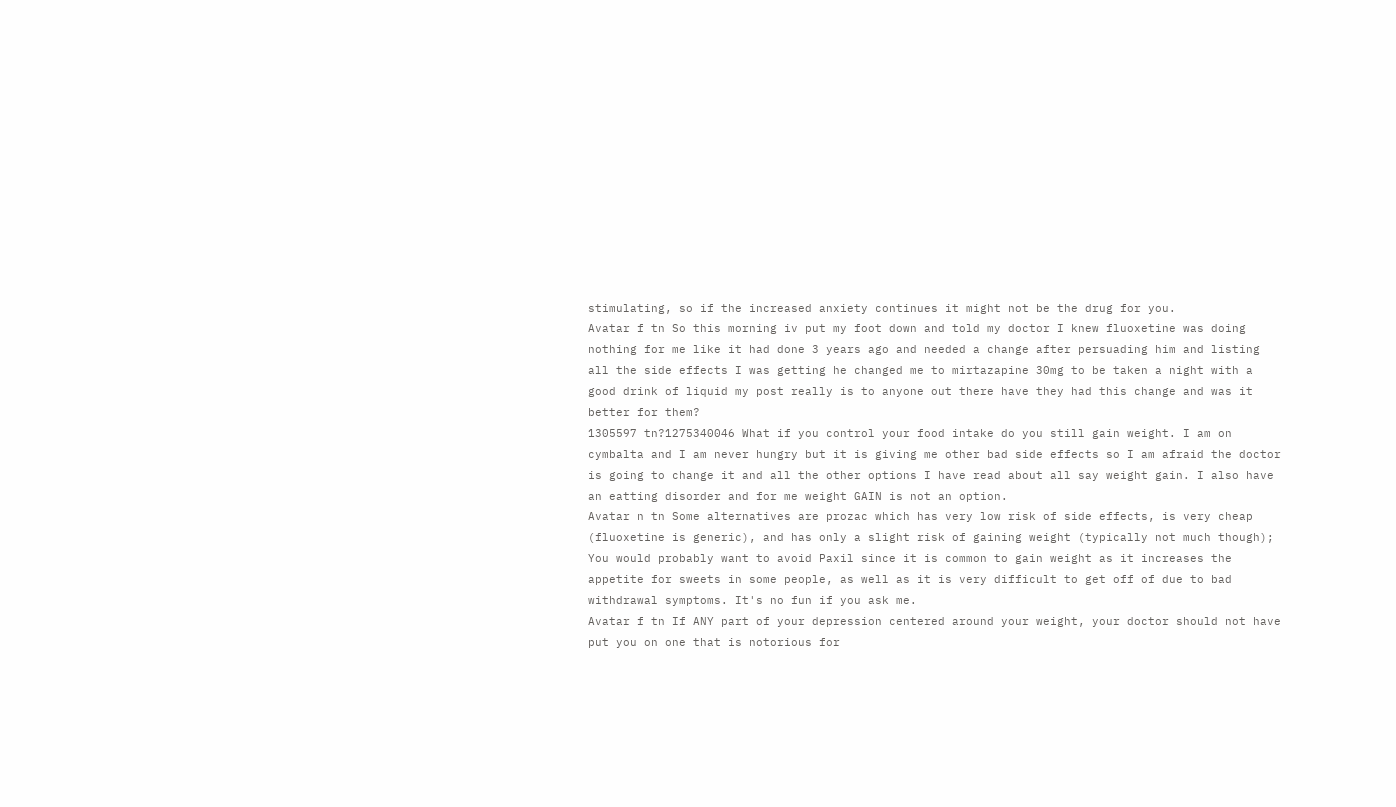stimulating, so if the increased anxiety continues it might not be the drug for you.
Avatar f tn So this morning iv put my foot down and told my doctor I knew fluoxetine was doing nothing for me like it had done 3 years ago and needed a change after persuading him and listing all the side effects I was getting he changed me to mirtazapine 30mg to be taken a night with a good drink of liquid my post really is to anyone out there have they had this change and was it better for them?
1305597 tn?1275340046 What if you control your food intake do you still gain weight. I am on cymbalta and I am never hungry but it is giving me other bad side effects so I am afraid the doctor is going to change it and all the other options I have read about all say weight gain. I also have an eatting disorder and for me weight GAIN is not an option.
Avatar n tn Some alternatives are prozac which has very low risk of side effects, is very cheap (fluoxetine is generic), and has only a slight risk of gaining weight (typically not much though); You would probably want to avoid Paxil since it is common to gain weight as it increases the appetite for sweets in some people, as well as it is very difficult to get off of due to bad withdrawal symptoms. It's no fun if you ask me.
Avatar f tn If ANY part of your depression centered around your weight, your doctor should not have put you on one that is notorious for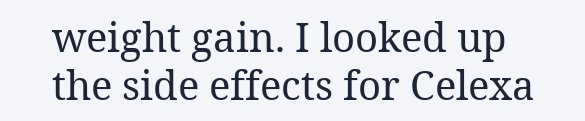weight gain. I looked up the side effects for Celexa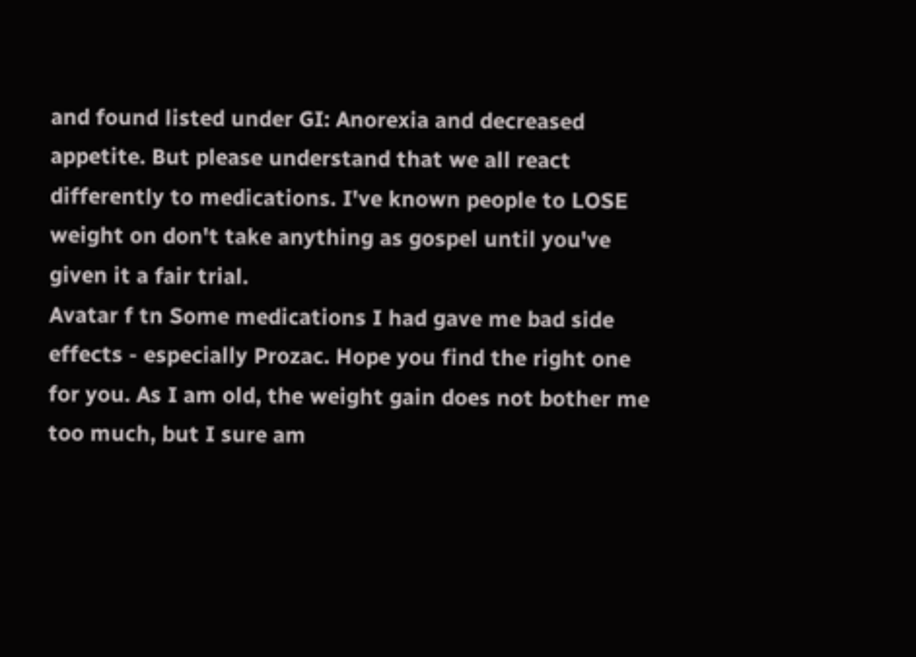and found listed under GI: Anorexia and decreased appetite. But please understand that we all react differently to medications. I've known people to LOSE weight on don't take anything as gospel until you've given it a fair trial.
Avatar f tn Some medications I had gave me bad side effects - especially Prozac. Hope you find the right one for you. As I am old, the weight gain does not bother me too much, but I sure am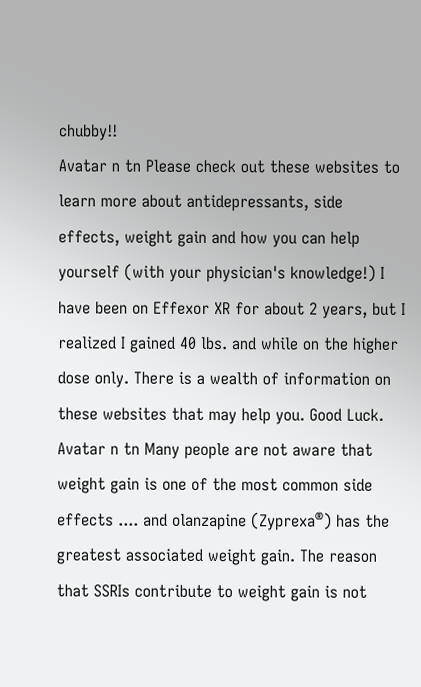chubby!!
Avatar n tn Please check out these websites to learn more about antidepressants, side effects, weight gain and how you can help yourself (with your physician's knowledge!) I have been on Effexor XR for about 2 years, but I realized I gained 40 lbs. and while on the higher dose only. There is a wealth of information on these websites that may help you. Good Luck.
Avatar n tn Many people are not aware that weight gain is one of the most common side effects .... and olanzapine (Zyprexa®) has the greatest associated weight gain. The reason that SSRIs contribute to weight gain is not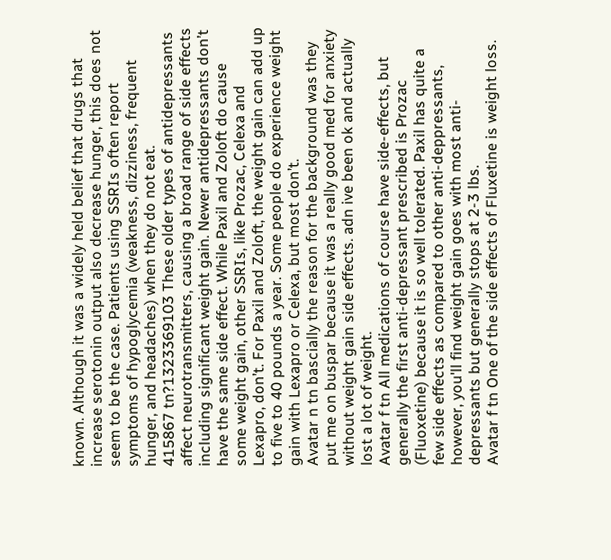known. Although it was a widely held belief that drugs that increase serotonin output also decrease hunger, this does not seem to be the case. Patients using SSRIs often report symptoms of hypoglycemia (weakness, dizziness, frequent hunger, and headaches) when they do not eat.
415867 tn?1323369103 These older types of antidepressants affect neurotransmitters, causing a broad range of side effects including significant weight gain. Newer antidepressants don’t have the same side effect. While Paxil and Zoloft do cause some weight gain, other SSRIs, like Prozac, Celexa and Lexapro, don’t. For Paxil and Zoloft, the weight gain can add up to five to 40 pounds a year. Some people do experience weight gain with Lexapro or Celexa, but most don’t.
Avatar n tn bascially the reason for the background was they put me on buspar because it was a really good med for anxiety without weight gain side effects. adn ive been ok and actually lost a lot of weight.
Avatar f tn All medications of course have side-effects, but generally the first anti-depressant prescribed is Prozac (Fluoxetine) because it is so well tolerated. Paxil has quite a few side effects as compared to other anti-deppressants, however, you'll find weight gain goes with most anti-depressants but generally stops at 2-3 lbs.
Avatar f tn One of the side effects of Fluxetine is weight loss.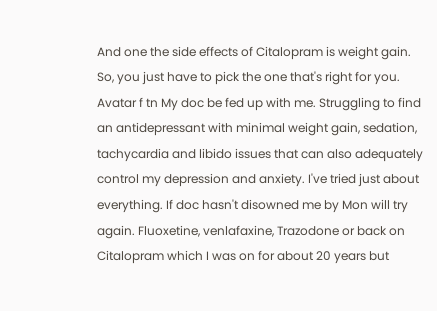And one the side effects of Citalopram is weight gain. So, you just have to pick the one that's right for you.
Avatar f tn My doc be fed up with me. Struggling to find an antidepressant with minimal weight gain, sedation, tachycardia and libido issues that can also adequately control my depression and anxiety. I've tried just about everything. If doc hasn't disowned me by Mon will try again. Fluoxetine, venlafaxine, Trazodone or back on Citalopram which I was on for about 20 years but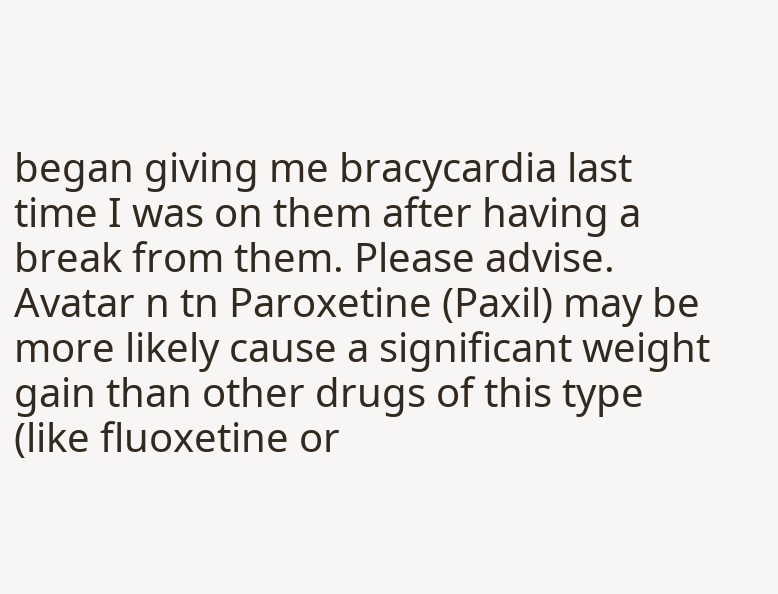began giving me bracycardia last time I was on them after having a break from them. Please advise.
Avatar n tn Paroxetine (Paxil) may be more likely cause a significant weight gain than other drugs of this type (like fluoxetine or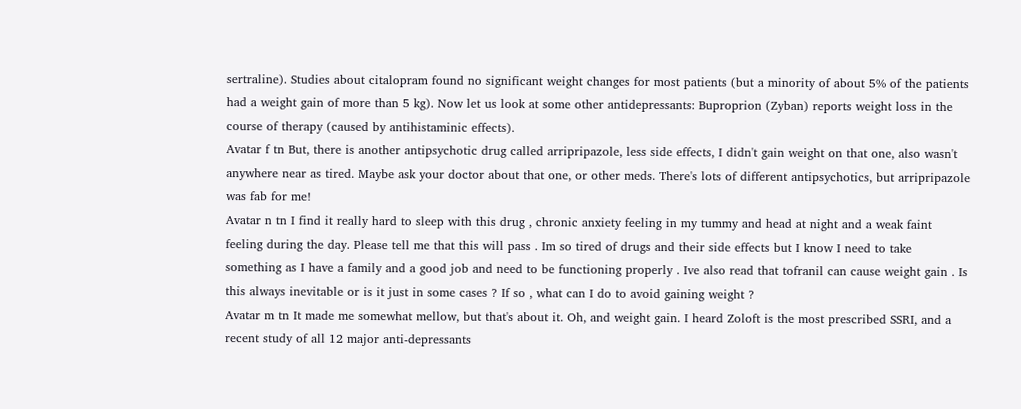sertraline). Studies about citalopram found no significant weight changes for most patients (but a minority of about 5% of the patients had a weight gain of more than 5 kg). Now let us look at some other antidepressants: Buproprion (Zyban) reports weight loss in the course of therapy (caused by antihistaminic effects).
Avatar f tn But, there is another antipsychotic drug called arripripazole, less side effects, I didn't gain weight on that one, also wasn't anywhere near as tired. Maybe ask your doctor about that one, or other meds. There's lots of different antipsychotics, but arripripazole was fab for me!
Avatar n tn I find it really hard to sleep with this drug , chronic anxiety feeling in my tummy and head at night and a weak faint feeling during the day. Please tell me that this will pass . Im so tired of drugs and their side effects but I know I need to take something as I have a family and a good job and need to be functioning properly . Ive also read that tofranil can cause weight gain . Is this always inevitable or is it just in some cases ? If so , what can I do to avoid gaining weight ?
Avatar m tn It made me somewhat mellow, but that's about it. Oh, and weight gain. I heard Zoloft is the most prescribed SSRI, and a recent study of all 12 major anti-depressants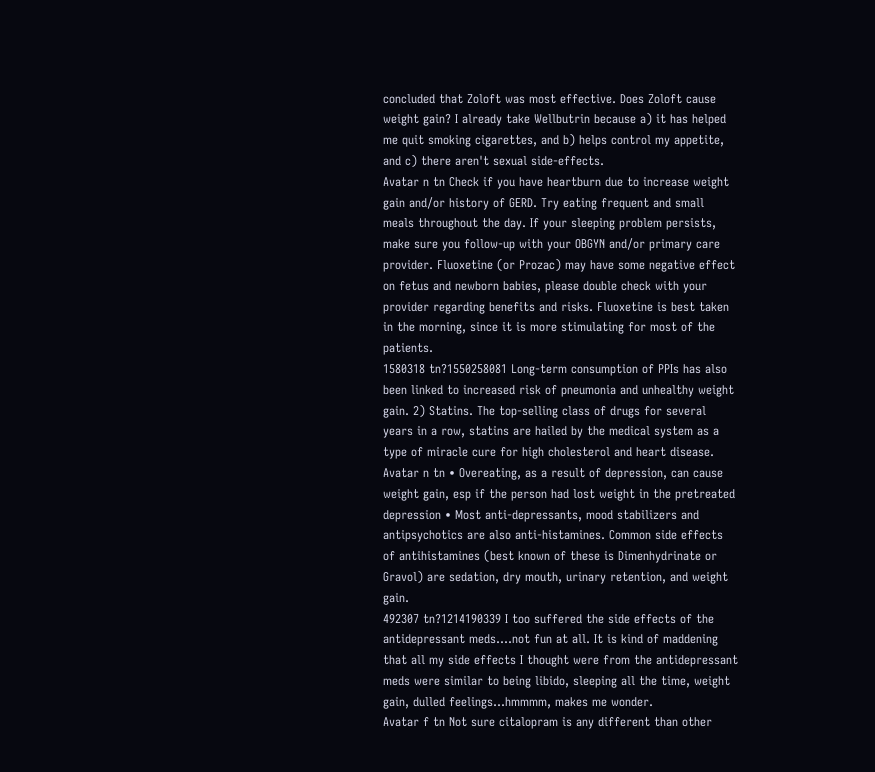concluded that Zoloft was most effective. Does Zoloft cause weight gain? I already take Wellbutrin because a) it has helped me quit smoking cigarettes, and b) helps control my appetite, and c) there aren't sexual side-effects.
Avatar n tn Check if you have heartburn due to increase weight gain and/or history of GERD. Try eating frequent and small meals throughout the day. If your sleeping problem persists, make sure you follow-up with your OBGYN and/or primary care provider. Fluoxetine (or Prozac) may have some negative effect on fetus and newborn babies, please double check with your provider regarding benefits and risks. Fluoxetine is best taken in the morning, since it is more stimulating for most of the patients.
1580318 tn?1550258081 Long-term consumption of PPIs has also been linked to increased risk of pneumonia and unhealthy weight gain. 2) Statins. The top-selling class of drugs for several years in a row, statins are hailed by the medical system as a type of miracle cure for high cholesterol and heart disease.
Avatar n tn • Overeating, as a result of depression, can cause weight gain, esp if the person had lost weight in the pretreated depression • Most anti-depressants, mood stabilizers and antipsychotics are also anti-histamines. Common side effects of antihistamines (best known of these is Dimenhydrinate or Gravol) are sedation, dry mouth, urinary retention, and weight gain.
492307 tn?1214190339 I too suffered the side effects of the antidepressant meds....not fun at all. It is kind of maddening that all my side effects I thought were from the antidepressant meds were similar to being libido, sleeping all the time, weight gain, dulled feelings...hmmmm, makes me wonder.
Avatar f tn Not sure citalopram is any different than other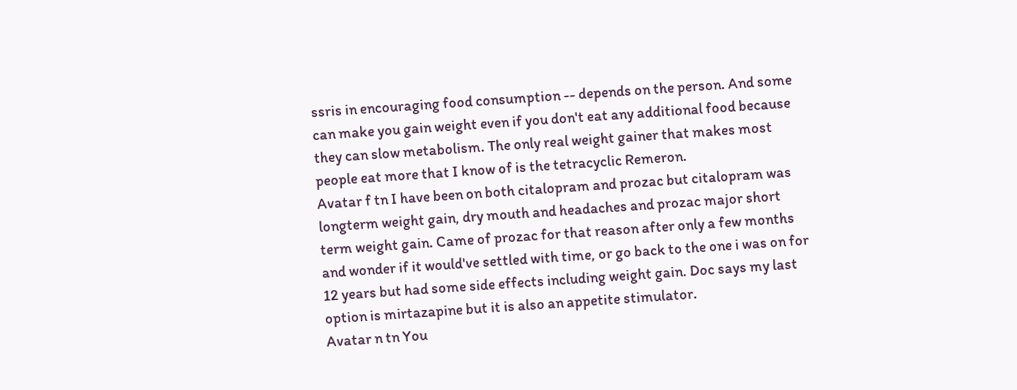ssris in encouraging food consumption -- depends on the person. And some can make you gain weight even if you don't eat any additional food because they can slow metabolism. The only real weight gainer that makes most people eat more that I know of is the tetracyclic Remeron.
Avatar f tn I have been on both citalopram and prozac but citalopram was longterm weight gain, dry mouth and headaches and prozac major short term weight gain. Came of prozac for that reason after only a few months and wonder if it would've settled with time, or go back to the one i was on for 12 years but had some side effects including weight gain. Doc says my last option is mirtazapine but it is also an appetite stimulator.
Avatar n tn You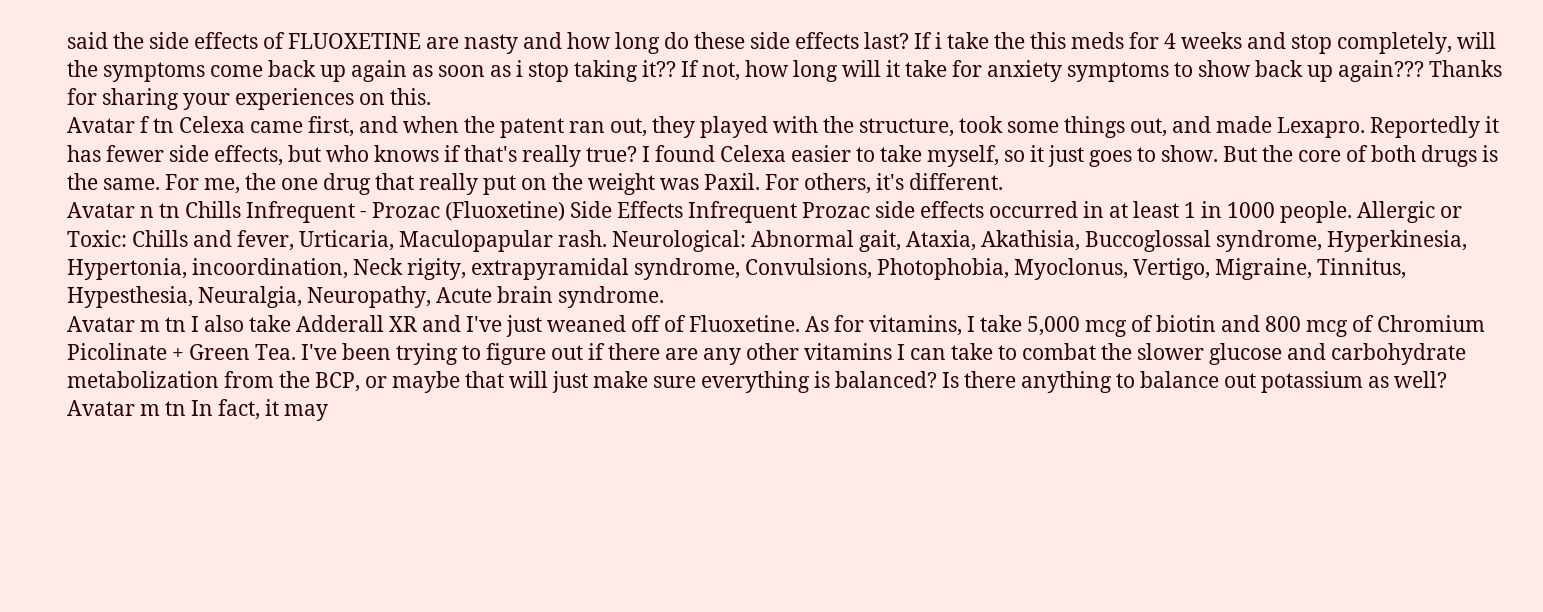said the side effects of FLUOXETINE are nasty and how long do these side effects last? If i take the this meds for 4 weeks and stop completely, will the symptoms come back up again as soon as i stop taking it?? If not, how long will it take for anxiety symptoms to show back up again??? Thanks for sharing your experiences on this.
Avatar f tn Celexa came first, and when the patent ran out, they played with the structure, took some things out, and made Lexapro. Reportedly it has fewer side effects, but who knows if that's really true? I found Celexa easier to take myself, so it just goes to show. But the core of both drugs is the same. For me, the one drug that really put on the weight was Paxil. For others, it's different.
Avatar n tn Chills Infrequent - Prozac (Fluoxetine) Side Effects Infrequent Prozac side effects occurred in at least 1 in 1000 people. Allergic or Toxic: Chills and fever, Urticaria, Maculopapular rash. Neurological: Abnormal gait, Ataxia, Akathisia, Buccoglossal syndrome, Hyperkinesia, Hypertonia, incoordination, Neck rigity, extrapyramidal syndrome, Convulsions, Photophobia, Myoclonus, Vertigo, Migraine, Tinnitus, Hypesthesia, Neuralgia, Neuropathy, Acute brain syndrome.
Avatar m tn I also take Adderall XR and I've just weaned off of Fluoxetine. As for vitamins, I take 5,000 mcg of biotin and 800 mcg of Chromium Picolinate + Green Tea. I've been trying to figure out if there are any other vitamins I can take to combat the slower glucose and carbohydrate metabolization from the BCP, or maybe that will just make sure everything is balanced? Is there anything to balance out potassium as well?
Avatar m tn In fact, it may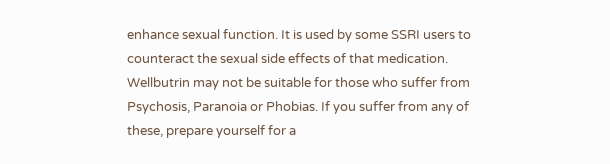enhance sexual function. It is used by some SSRI users to counteract the sexual side effects of that medication. Wellbutrin may not be suitable for those who suffer from Psychosis, Paranoia or Phobias. If you suffer from any of these, prepare yourself for a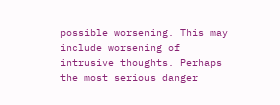possible worsening. This may include worsening of intrusive thoughts. Perhaps the most serious danger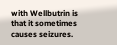with Wellbutrin is that it sometimes causes seizures.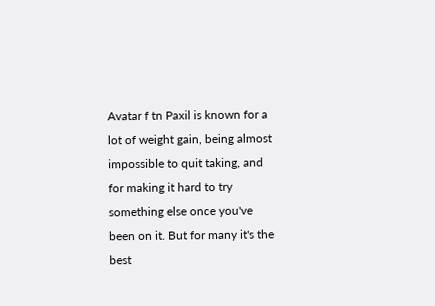Avatar f tn Paxil is known for a lot of weight gain, being almost impossible to quit taking, and for making it hard to try something else once you've been on it. But for many it's the best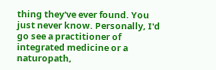thing they've ever found. You just never know. Personally, I'd go see a practitioner of integrated medicine or a naturopath,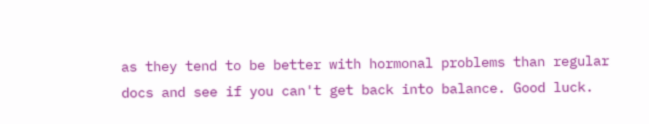as they tend to be better with hormonal problems than regular docs and see if you can't get back into balance. Good luck.